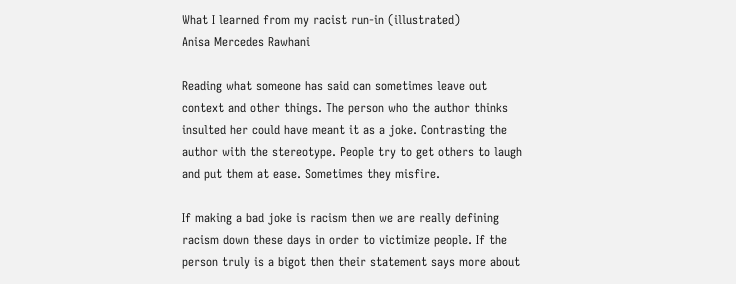What I learned from my racist run-in (illustrated)
Anisa Mercedes Rawhani

Reading what someone has said can sometimes leave out context and other things. The person who the author thinks insulted her could have meant it as a joke. Contrasting the author with the stereotype. People try to get others to laugh and put them at ease. Sometimes they misfire.

If making a bad joke is racism then we are really defining racism down these days in order to victimize people. If the person truly is a bigot then their statement says more about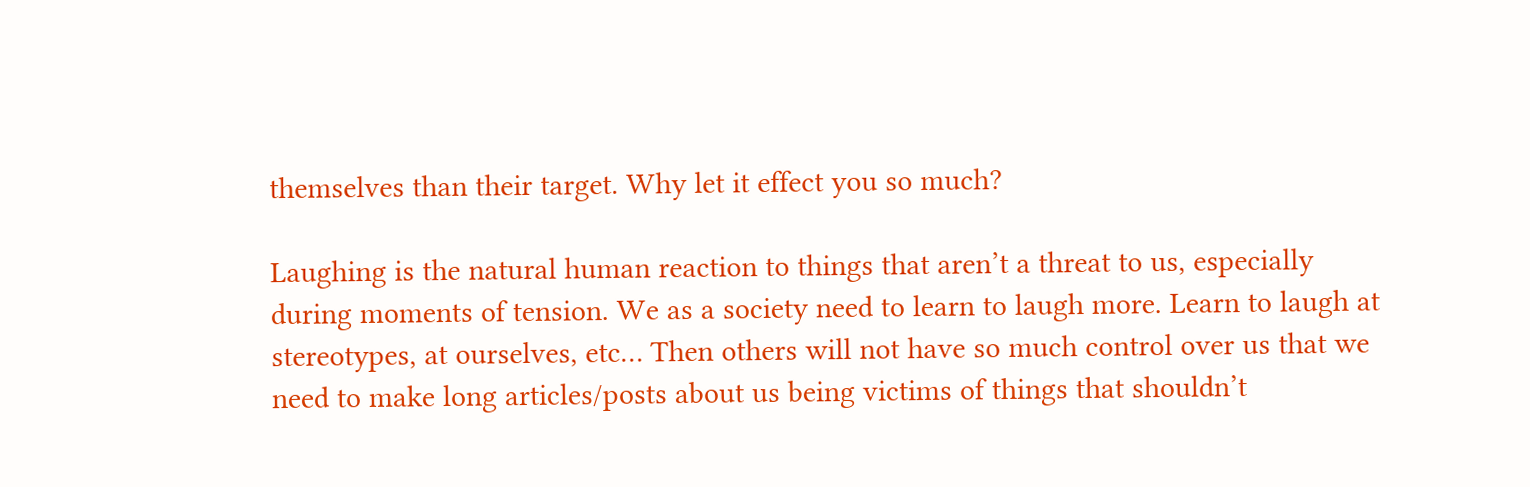themselves than their target. Why let it effect you so much?

Laughing is the natural human reaction to things that aren’t a threat to us, especially during moments of tension. We as a society need to learn to laugh more. Learn to laugh at stereotypes, at ourselves, etc… Then others will not have so much control over us that we need to make long articles/posts about us being victims of things that shouldn’t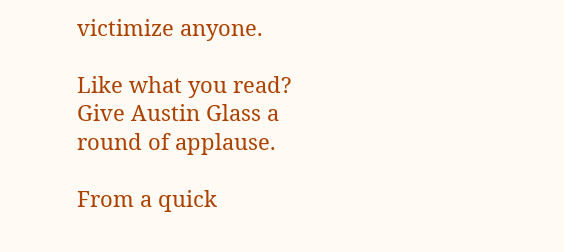victimize anyone.

Like what you read? Give Austin Glass a round of applause.

From a quick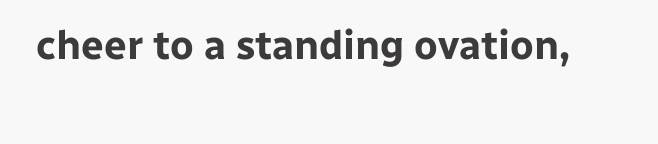cheer to a standing ovation,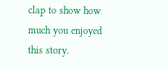clap to show how much you enjoyed this story.